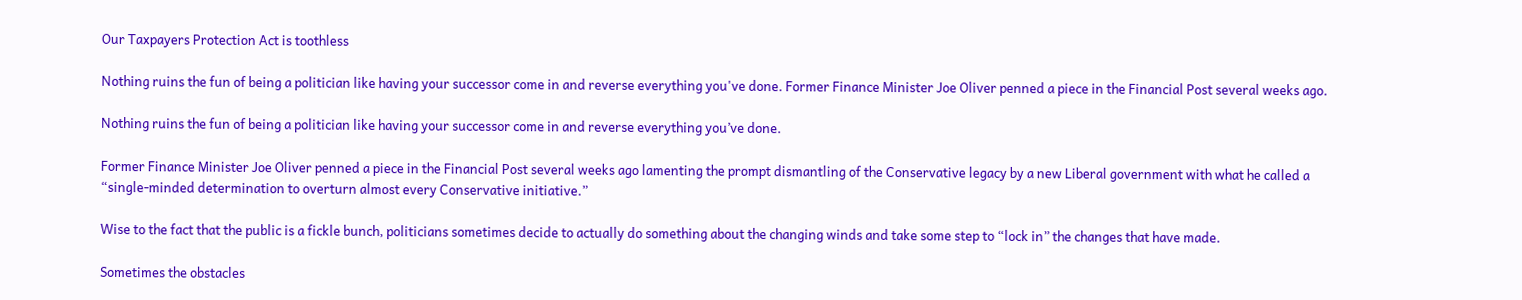Our Taxpayers Protection Act is toothless

Nothing ruins the fun of being a politician like having your successor come in and reverse everything you've done. Former Finance Minister Joe Oliver penned a piece in the Financial Post several weeks ago.

Nothing ruins the fun of being a politician like having your successor come in and reverse everything you’ve done.

Former Finance Minister Joe Oliver penned a piece in the Financial Post several weeks ago lamenting the prompt dismantling of the Conservative legacy by a new Liberal government with what he called a “single-minded determination to overturn almost every Conservative initiative.”

Wise to the fact that the public is a fickle bunch, politicians sometimes decide to actually do something about the changing winds and take some step to “lock in” the changes that have made.

Sometimes the obstacles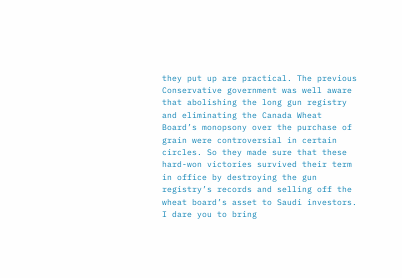they put up are practical. The previous Conservative government was well aware that abolishing the long gun registry and eliminating the Canada Wheat Board’s monopsony over the purchase of grain were controversial in certain circles. So they made sure that these hard-won victories survived their term in office by destroying the gun registry’s records and selling off the wheat board’s asset to Saudi investors. I dare you to bring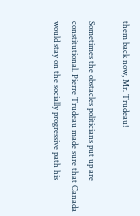them back now, Mr. Trudeau!

Sometimes the obstacles politicians put up are constitutional. Pierre Trudeau made sure that Canada would stay on the socially progressive path his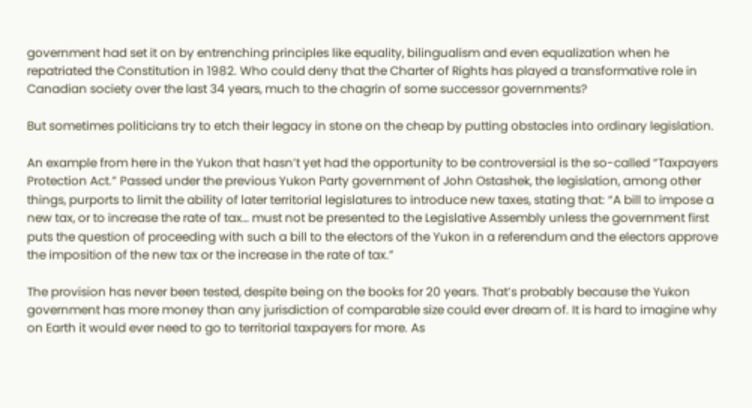government had set it on by entrenching principles like equality, bilingualism and even equalization when he repatriated the Constitution in 1982. Who could deny that the Charter of Rights has played a transformative role in Canadian society over the last 34 years, much to the chagrin of some successor governments?

But sometimes politicians try to etch their legacy in stone on the cheap by putting obstacles into ordinary legislation.

An example from here in the Yukon that hasn’t yet had the opportunity to be controversial is the so-called “Taxpayers Protection Act.” Passed under the previous Yukon Party government of John Ostashek, the legislation, among other things, purports to limit the ability of later territorial legislatures to introduce new taxes, stating that: “A bill to impose a new tax, or to increase the rate of tax… must not be presented to the Legislative Assembly unless the government first puts the question of proceeding with such a bill to the electors of the Yukon in a referendum and the electors approve the imposition of the new tax or the increase in the rate of tax.”

The provision has never been tested, despite being on the books for 20 years. That’s probably because the Yukon government has more money than any jurisdiction of comparable size could ever dream of. It is hard to imagine why on Earth it would ever need to go to territorial taxpayers for more. As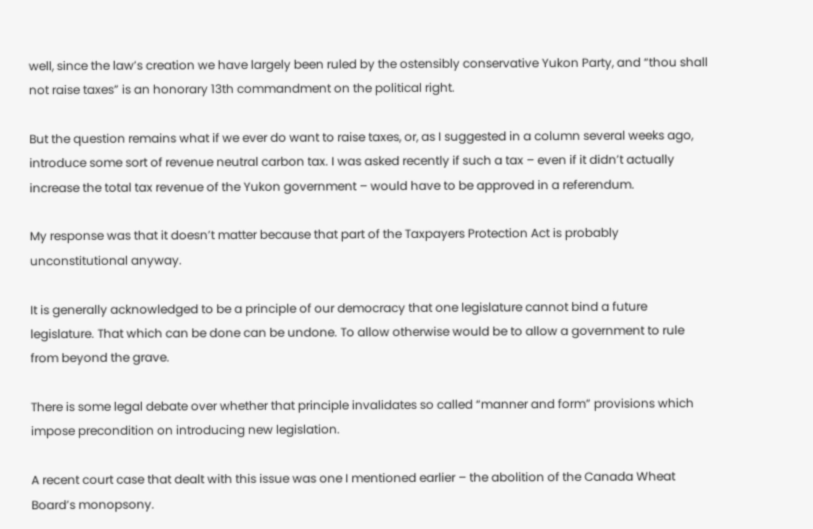well, since the law’s creation we have largely been ruled by the ostensibly conservative Yukon Party, and “thou shall not raise taxes” is an honorary 13th commandment on the political right.

But the question remains what if we ever do want to raise taxes, or, as I suggested in a column several weeks ago, introduce some sort of revenue neutral carbon tax. I was asked recently if such a tax – even if it didn’t actually increase the total tax revenue of the Yukon government – would have to be approved in a referendum.

My response was that it doesn’t matter because that part of the Taxpayers Protection Act is probably unconstitutional anyway.

It is generally acknowledged to be a principle of our democracy that one legislature cannot bind a future legislature. That which can be done can be undone. To allow otherwise would be to allow a government to rule from beyond the grave.

There is some legal debate over whether that principle invalidates so called “manner and form” provisions which impose precondition on introducing new legislation.

A recent court case that dealt with this issue was one I mentioned earlier – the abolition of the Canada Wheat Board’s monopsony.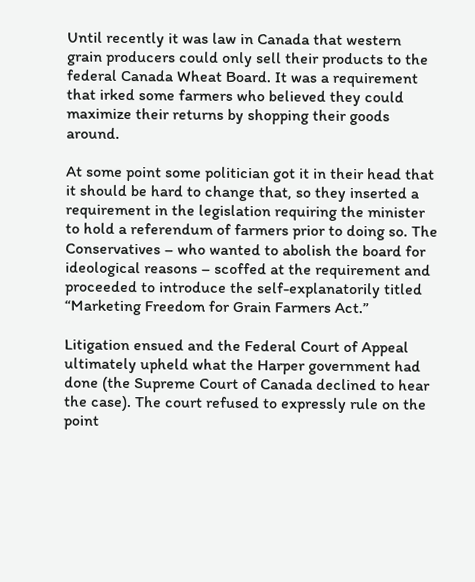Until recently it was law in Canada that western grain producers could only sell their products to the federal Canada Wheat Board. It was a requirement that irked some farmers who believed they could maximize their returns by shopping their goods around.

At some point some politician got it in their head that it should be hard to change that, so they inserted a requirement in the legislation requiring the minister to hold a referendum of farmers prior to doing so. The Conservatives – who wanted to abolish the board for ideological reasons – scoffed at the requirement and proceeded to introduce the self-explanatorily titled “Marketing Freedom for Grain Farmers Act.”

Litigation ensued and the Federal Court of Appeal ultimately upheld what the Harper government had done (the Supreme Court of Canada declined to hear the case). The court refused to expressly rule on the point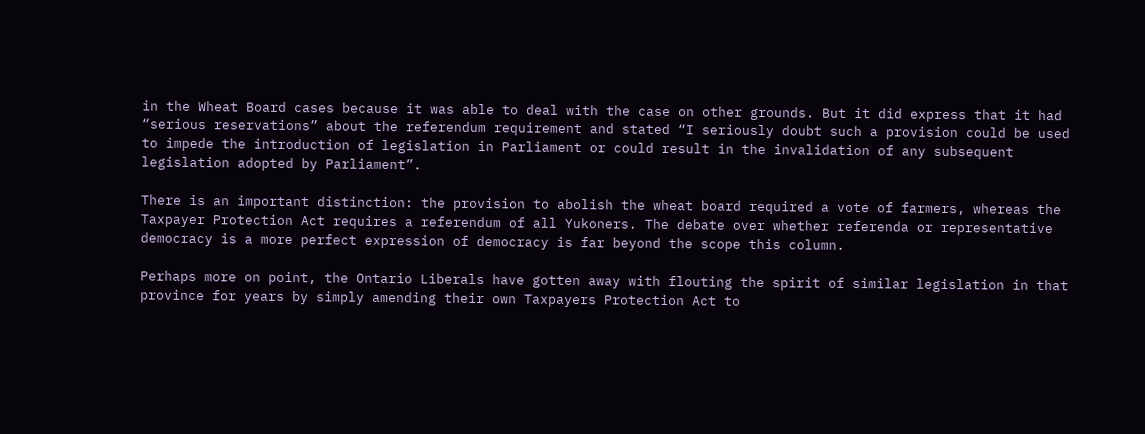in the Wheat Board cases because it was able to deal with the case on other grounds. But it did express that it had “serious reservations” about the referendum requirement and stated “I seriously doubt such a provision could be used to impede the introduction of legislation in Parliament or could result in the invalidation of any subsequent legislation adopted by Parliament”.

There is an important distinction: the provision to abolish the wheat board required a vote of farmers, whereas the Taxpayer Protection Act requires a referendum of all Yukoners. The debate over whether referenda or representative democracy is a more perfect expression of democracy is far beyond the scope this column.

Perhaps more on point, the Ontario Liberals have gotten away with flouting the spirit of similar legislation in that province for years by simply amending their own Taxpayers Protection Act to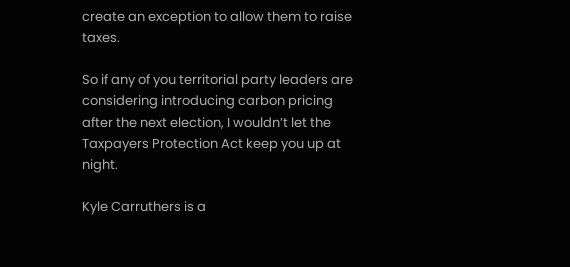create an exception to allow them to raise taxes.

So if any of you territorial party leaders are considering introducing carbon pricing after the next election, I wouldn’t let the Taxpayers Protection Act keep you up at night.

Kyle Carruthers is a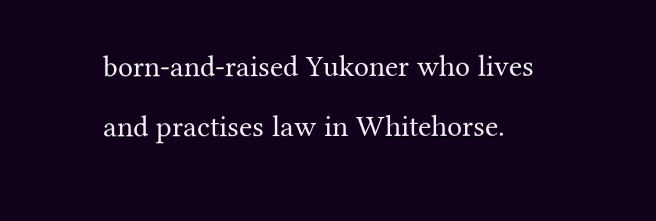born-and-raised Yukoner who lives and practises law in Whitehorse.